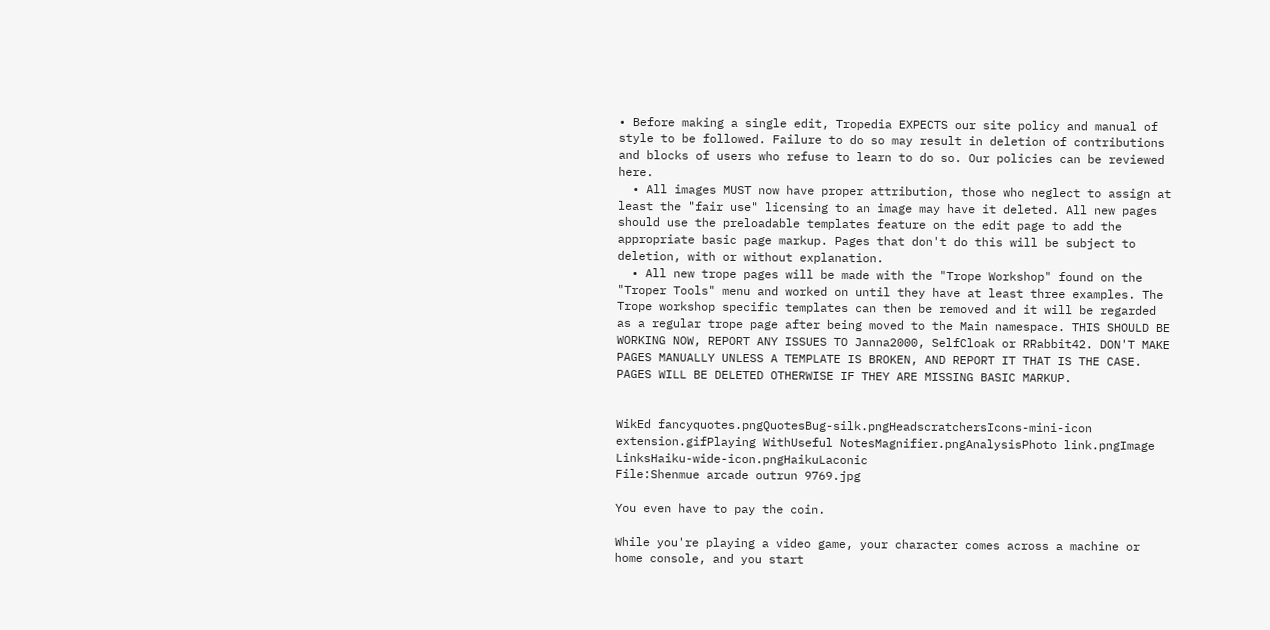• Before making a single edit, Tropedia EXPECTS our site policy and manual of style to be followed. Failure to do so may result in deletion of contributions and blocks of users who refuse to learn to do so. Our policies can be reviewed here.
  • All images MUST now have proper attribution, those who neglect to assign at least the "fair use" licensing to an image may have it deleted. All new pages should use the preloadable templates feature on the edit page to add the appropriate basic page markup. Pages that don't do this will be subject to deletion, with or without explanation.
  • All new trope pages will be made with the "Trope Workshop" found on the "Troper Tools" menu and worked on until they have at least three examples. The Trope workshop specific templates can then be removed and it will be regarded as a regular trope page after being moved to the Main namespace. THIS SHOULD BE WORKING NOW, REPORT ANY ISSUES TO Janna2000, SelfCloak or RRabbit42. DON'T MAKE PAGES MANUALLY UNLESS A TEMPLATE IS BROKEN, AND REPORT IT THAT IS THE CASE. PAGES WILL BE DELETED OTHERWISE IF THEY ARE MISSING BASIC MARKUP.


WikEd fancyquotes.pngQuotesBug-silk.pngHeadscratchersIcons-mini-icon extension.gifPlaying WithUseful NotesMagnifier.pngAnalysisPhoto link.pngImage LinksHaiku-wide-icon.pngHaikuLaconic
File:Shenmue arcade outrun 9769.jpg

You even have to pay the coin.

While you're playing a video game, your character comes across a machine or home console, and you start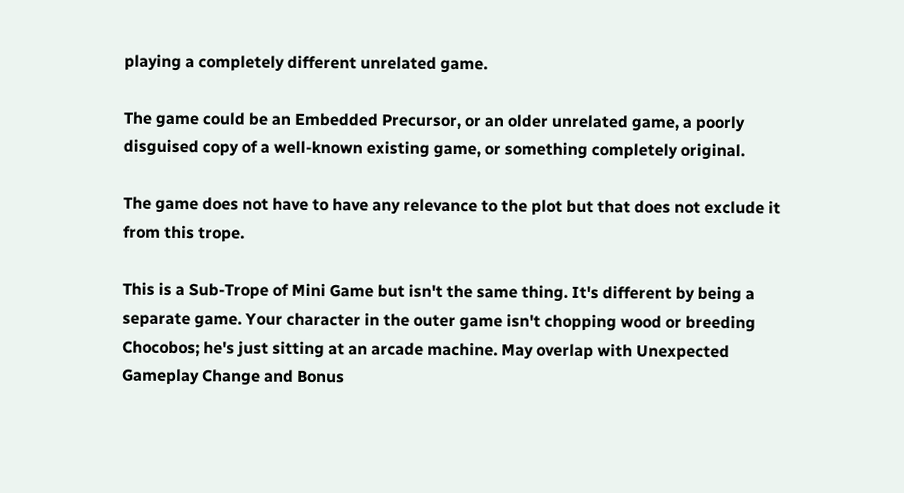playing a completely different unrelated game.

The game could be an Embedded Precursor, or an older unrelated game, a poorly disguised copy of a well-known existing game, or something completely original.

The game does not have to have any relevance to the plot but that does not exclude it from this trope.

This is a Sub-Trope of Mini Game but isn't the same thing. It's different by being a separate game. Your character in the outer game isn't chopping wood or breeding Chocobos; he's just sitting at an arcade machine. May overlap with Unexpected Gameplay Change and Bonus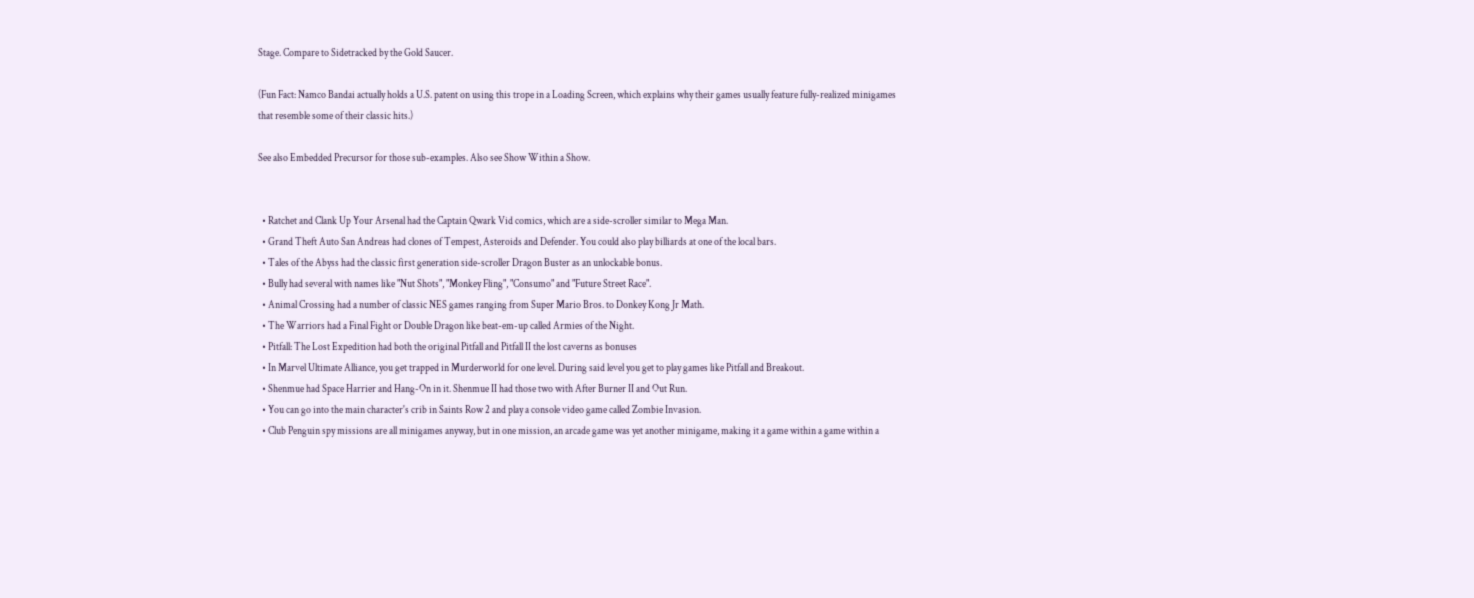Stage. Compare to Sidetracked by the Gold Saucer.

(Fun Fact: Namco Bandai actually holds a U.S. patent on using this trope in a Loading Screen, which explains why their games usually feature fully-realized minigames that resemble some of their classic hits.)

See also Embedded Precursor for those sub-examples. Also see Show Within a Show.


  • Ratchet and Clank Up Your Arsenal had the Captain Qwark Vid comics, which are a side-scroller similar to Mega Man.
  • Grand Theft Auto San Andreas had clones of Tempest, Asteroids and Defender. You could also play billiards at one of the local bars.
  • Tales of the Abyss had the classic first generation side-scroller Dragon Buster as an unlockable bonus.
  • Bully had several with names like "Nut Shots", "Monkey Fling", "Consumo" and "Future Street Race".
  • Animal Crossing had a number of classic NES games ranging from Super Mario Bros. to Donkey Kong Jr Math.
  • The Warriors had a Final Fight or Double Dragon like beat-em-up called Armies of the Night.
  • Pitfall: The Lost Expedition had both the original Pitfall and Pitfall II the lost caverns as bonuses
  • In Marvel Ultimate Alliance, you get trapped in Murderworld for one level. During said level you get to play games like Pitfall and Breakout.
  • Shenmue had Space Harrier and Hang-On in it. Shenmue II had those two with After Burner II and Out Run.
  • You can go into the main character's crib in Saints Row 2 and play a console video game called Zombie Invasion.
  • Club Penguin spy missions are all minigames anyway, but in one mission, an arcade game was yet another minigame, making it a game within a game within a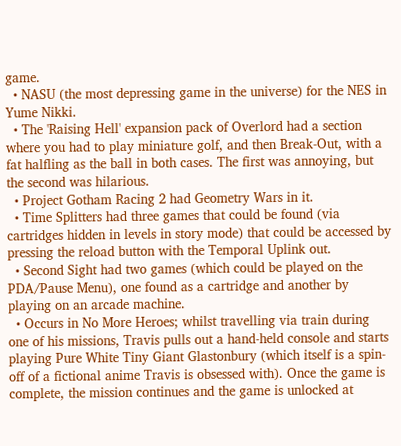game.
  • NASU (the most depressing game in the universe) for the NES in Yume Nikki.
  • The 'Raising Hell' expansion pack of Overlord had a section where you had to play miniature golf, and then Break-Out, with a fat halfling as the ball in both cases. The first was annoying, but the second was hilarious.
  • Project Gotham Racing 2 had Geometry Wars in it.
  • Time Splitters had three games that could be found (via cartridges hidden in levels in story mode) that could be accessed by pressing the reload button with the Temporal Uplink out.
  • Second Sight had two games (which could be played on the PDA/Pause Menu), one found as a cartridge and another by playing on an arcade machine.
  • Occurs in No More Heroes; whilst travelling via train during one of his missions, Travis pulls out a hand-held console and starts playing Pure White Tiny Giant Glastonbury (which itself is a spin-off of a fictional anime Travis is obsessed with). Once the game is complete, the mission continues and the game is unlocked at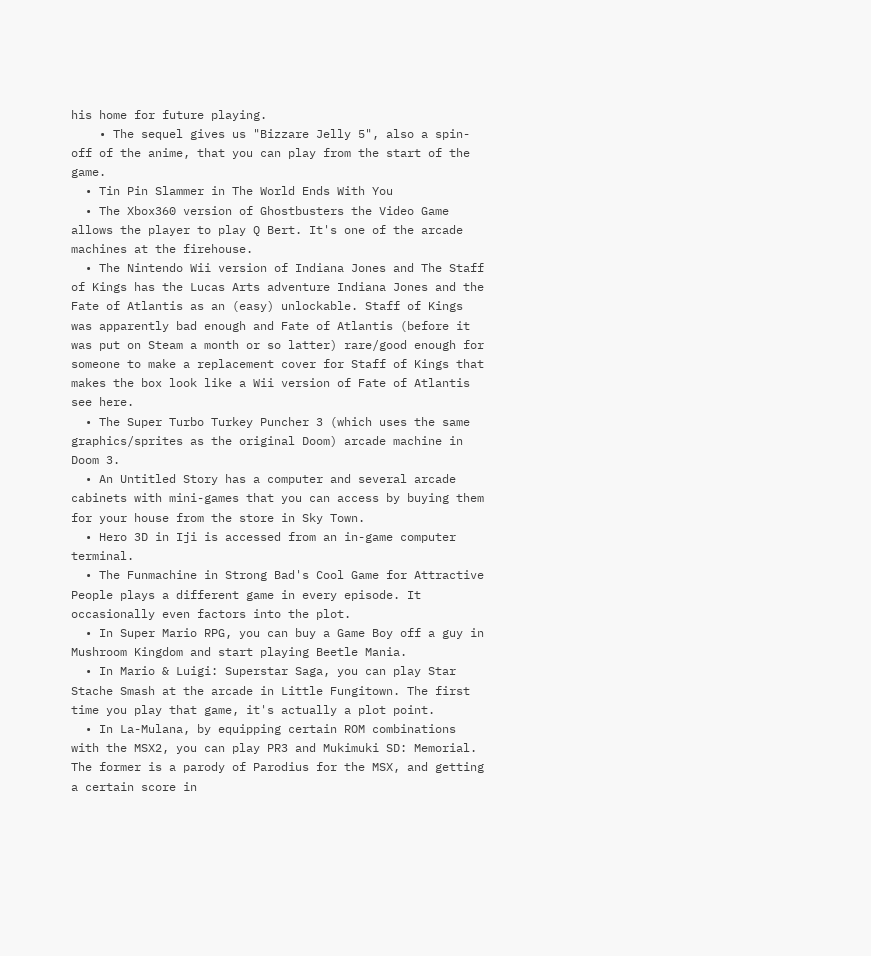his home for future playing.
    • The sequel gives us "Bizzare Jelly 5", also a spin-off of the anime, that you can play from the start of the game.
  • Tin Pin Slammer in The World Ends With You
  • The Xbox360 version of Ghostbusters the Video Game allows the player to play Q Bert. It's one of the arcade machines at the firehouse.
  • The Nintendo Wii version of Indiana Jones and The Staff of Kings has the Lucas Arts adventure Indiana Jones and the Fate of Atlantis as an (easy) unlockable. Staff of Kings was apparently bad enough and Fate of Atlantis (before it was put on Steam a month or so latter) rare/good enough for someone to make a replacement cover for Staff of Kings that makes the box look like a Wii version of Fate of Atlantis see here.
  • The Super Turbo Turkey Puncher 3 (which uses the same graphics/sprites as the original Doom) arcade machine in Doom 3.
  • An Untitled Story has a computer and several arcade cabinets with mini-games that you can access by buying them for your house from the store in Sky Town.
  • Hero 3D in Iji is accessed from an in-game computer terminal.
  • The Funmachine in Strong Bad's Cool Game for Attractive People plays a different game in every episode. It occasionally even factors into the plot.
  • In Super Mario RPG, you can buy a Game Boy off a guy in Mushroom Kingdom and start playing Beetle Mania.
  • In Mario & Luigi: Superstar Saga, you can play Star Stache Smash at the arcade in Little Fungitown. The first time you play that game, it's actually a plot point.
  • In La-Mulana, by equipping certain ROM combinations with the MSX2, you can play PR3 and Mukimuki SD: Memorial. The former is a parody of Parodius for the MSX, and getting a certain score in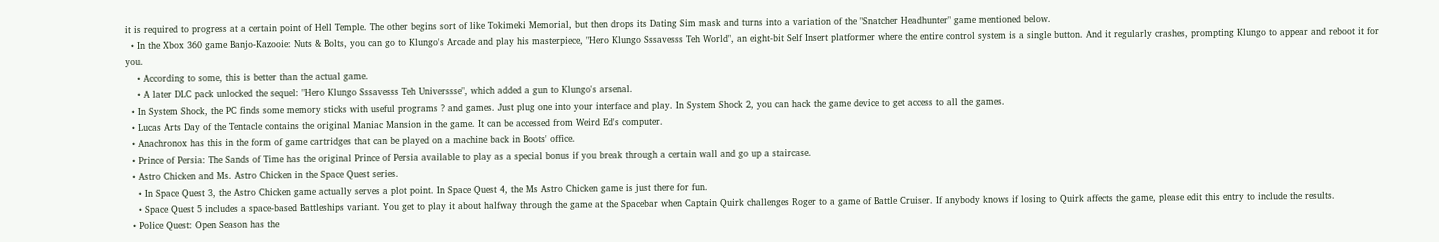it is required to progress at a certain point of Hell Temple. The other begins sort of like Tokimeki Memorial, but then drops its Dating Sim mask and turns into a variation of the "Snatcher Headhunter" game mentioned below.
  • In the Xbox 360 game Banjo-Kazooie: Nuts & Bolts, you can go to Klungo's Arcade and play his masterpiece, "Hero Klungo Sssavesss Teh World", an eight-bit Self Insert platformer where the entire control system is a single button. And it regularly crashes, prompting Klungo to appear and reboot it for you.
    • According to some, this is better than the actual game.
    • A later DLC pack unlocked the sequel: "Hero Klungo Sssavesss Teh Universsse", which added a gun to Klungo's arsenal.
  • In System Shock, the PC finds some memory sticks with useful programs ? and games. Just plug one into your interface and play. In System Shock 2, you can hack the game device to get access to all the games.
  • Lucas Arts Day of the Tentacle contains the original Maniac Mansion in the game. It can be accessed from Weird Ed's computer.
  • Anachronox has this in the form of game cartridges that can be played on a machine back in Boots' office.
  • Prince of Persia: The Sands of Time has the original Prince of Persia available to play as a special bonus if you break through a certain wall and go up a staircase.
  • Astro Chicken and Ms. Astro Chicken in the Space Quest series.
    • In Space Quest 3, the Astro Chicken game actually serves a plot point. In Space Quest 4, the Ms Astro Chicken game is just there for fun.
    • Space Quest 5 includes a space-based Battleships variant. You get to play it about halfway through the game at the Spacebar when Captain Quirk challenges Roger to a game of Battle Cruiser. If anybody knows if losing to Quirk affects the game, please edit this entry to include the results.
  • Police Quest: Open Season has the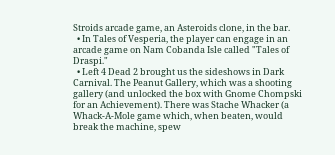Stroids arcade game, an Asteroids clone, in the bar.
  • In Tales of Vesperia, the player can engage in an arcade game on Nam Cobanda Isle called "Tales of Draspi."
  • Left 4 Dead 2 brought us the sideshows in Dark Carnival. The Peanut Gallery, which was a shooting gallery (and unlocked the box with Gnome Chompski for an Achievement). There was Stache Whacker (a Whack-A-Mole game which, when beaten, would break the machine, spew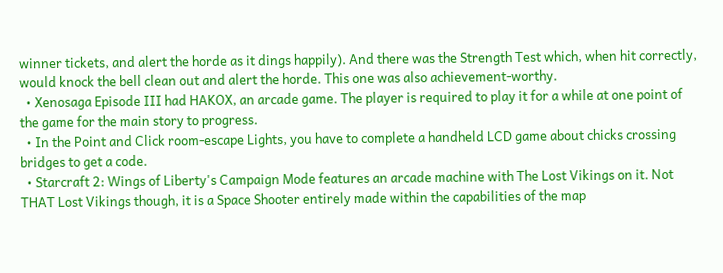winner tickets, and alert the horde as it dings happily). And there was the Strength Test which, when hit correctly, would knock the bell clean out and alert the horde. This one was also achievement-worthy.
  • Xenosaga Episode III had HAKOX, an arcade game. The player is required to play it for a while at one point of the game for the main story to progress.
  • In the Point and Click room-escape Lights, you have to complete a handheld LCD game about chicks crossing bridges to get a code.
  • Starcraft 2: Wings of Liberty's Campaign Mode features an arcade machine with The Lost Vikings on it. Not THAT Lost Vikings though, it is a Space Shooter entirely made within the capabilities of the map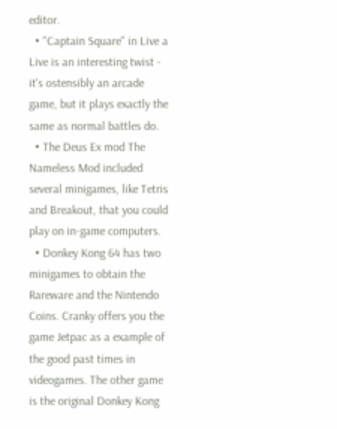editor.
  • "Captain Square" in Live a Live is an interesting twist - it's ostensibly an arcade game, but it plays exactly the same as normal battles do.
  • The Deus Ex mod The Nameless Mod included several minigames, like Tetris and Breakout, that you could play on in-game computers.
  • Donkey Kong 64 has two minigames to obtain the Rareware and the Nintendo Coins. Cranky offers you the game Jetpac as a example of the good past times in videogames. The other game is the original Donkey Kong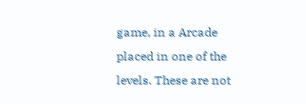game, in a Arcade placed in one of the levels. These are not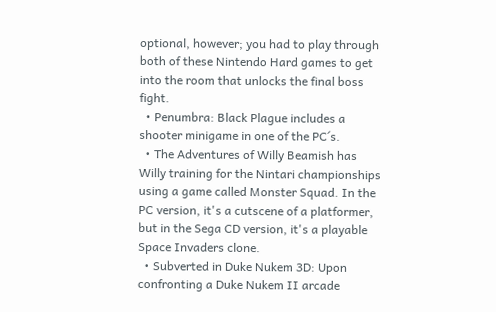optional, however; you had to play through both of these Nintendo Hard games to get into the room that unlocks the final boss fight.
  • Penumbra: Black Plague includes a shooter minigame in one of the PC´s.
  • The Adventures of Willy Beamish has Willy training for the Nintari championships using a game called Monster Squad. In the PC version, it's a cutscene of a platformer, but in the Sega CD version, it's a playable Space Invaders clone.
  • Subverted in Duke Nukem 3D: Upon confronting a Duke Nukem II arcade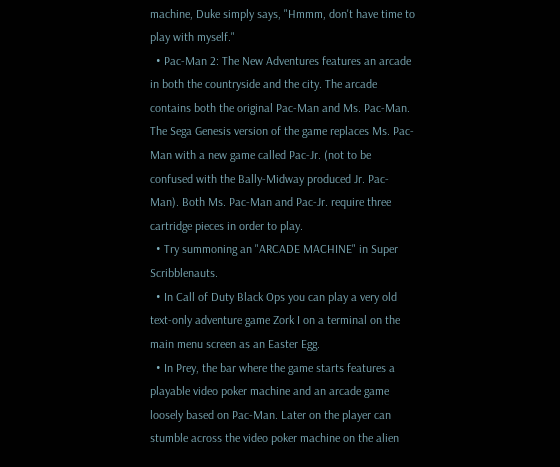machine, Duke simply says, "Hmmm, don't have time to play with myself."
  • Pac-Man 2: The New Adventures features an arcade in both the countryside and the city. The arcade contains both the original Pac-Man and Ms. Pac-Man. The Sega Genesis version of the game replaces Ms. Pac-Man with a new game called Pac-Jr. (not to be confused with the Bally-Midway produced Jr. Pac-Man). Both Ms. Pac-Man and Pac-Jr. require three cartridge pieces in order to play.
  • Try summoning an "ARCADE MACHINE" in Super Scribblenauts.
  • In Call of Duty Black Ops you can play a very old text-only adventure game Zork I on a terminal on the main menu screen as an Easter Egg.
  • In Prey, the bar where the game starts features a playable video poker machine and an arcade game loosely based on Pac-Man. Later on the player can stumble across the video poker machine on the alien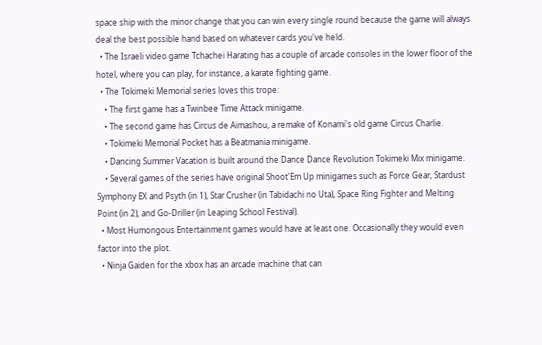space ship with the minor change that you can win every single round because the game will always deal the best possible hand based on whatever cards you've held.
  • The Israeli video game Tchachei Harating has a couple of arcade consoles in the lower floor of the hotel, where you can play, for instance, a karate fighting game.
  • The Tokimeki Memorial series loves this trope:
    • The first game has a Twinbee Time Attack minigame.
    • The second game has Circus de Aimashou, a remake of Konami's old game Circus Charlie.
    • Tokimeki Memorial Pocket has a Beatmania minigame.
    • Dancing Summer Vacation is built around the Dance Dance Revolution Tokimeki Mix minigame.
    • Several games of the series have original Shoot'Em Up minigames such as Force Gear, Stardust Symphony EX and Psyth (in 1), Star Crusher (in Tabidachi no Uta), Space Ring Fighter and Melting Point (in 2), and Go-Driller (in Leaping School Festival).
  • Most Humongous Entertainment games would have at least one. Occasionally they would even factor into the plot.
  • Ninja Gaiden for the xbox has an arcade machine that can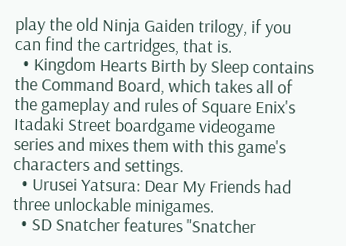play the old Ninja Gaiden trilogy, if you can find the cartridges, that is.
  • Kingdom Hearts Birth by Sleep contains the Command Board, which takes all of the gameplay and rules of Square Enix's Itadaki Street boardgame videogame series and mixes them with this game's characters and settings.
  • Urusei Yatsura: Dear My Friends had three unlockable minigames.
  • SD Snatcher features "Snatcher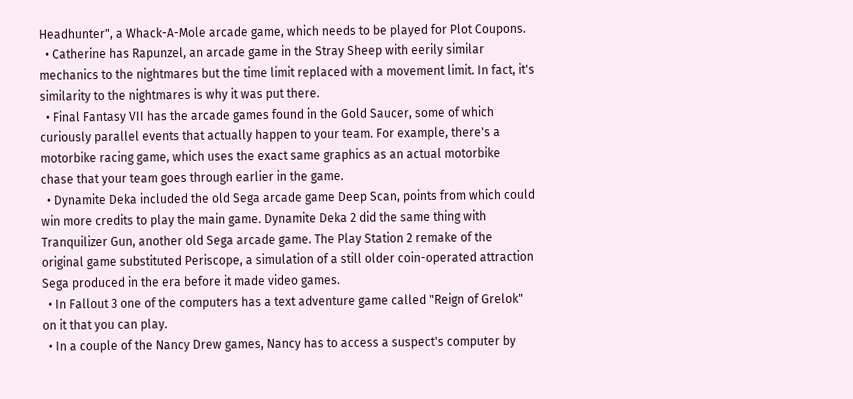Headhunter", a Whack-A-Mole arcade game, which needs to be played for Plot Coupons.
  • Catherine has Rapunzel, an arcade game in the Stray Sheep with eerily similar mechanics to the nightmares but the time limit replaced with a movement limit. In fact, it's similarity to the nightmares is why it was put there.
  • Final Fantasy VII has the arcade games found in the Gold Saucer, some of which curiously parallel events that actually happen to your team. For example, there's a motorbike racing game, which uses the exact same graphics as an actual motorbike chase that your team goes through earlier in the game.
  • Dynamite Deka included the old Sega arcade game Deep Scan, points from which could win more credits to play the main game. Dynamite Deka 2 did the same thing with Tranquilizer Gun, another old Sega arcade game. The Play Station 2 remake of the original game substituted Periscope, a simulation of a still older coin-operated attraction Sega produced in the era before it made video games.
  • In Fallout 3 one of the computers has a text adventure game called "Reign of Grelok" on it that you can play.
  • In a couple of the Nancy Drew games, Nancy has to access a suspect's computer by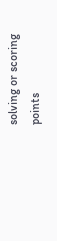solving or scoring points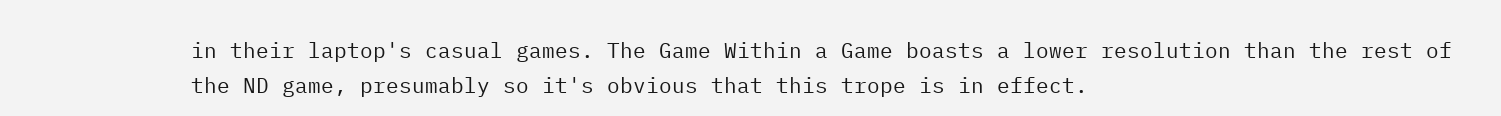in their laptop's casual games. The Game Within a Game boasts a lower resolution than the rest of the ND game, presumably so it's obvious that this trope is in effect.